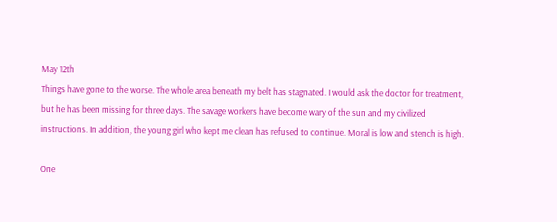May 12th
Things have gone to the worse. The whole area beneath my belt has stagnated. I would ask the doctor for treatment, but he has been missing for three days. The savage workers have become wary of the sun and my civilized instructions. In addition, the young girl who kept me clean has refused to continue. Moral is low and stench is high.

One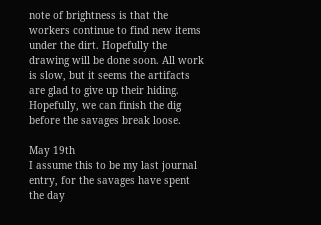note of brightness is that the workers continue to find new items under the dirt. Hopefully the drawing will be done soon. All work is slow, but it seems the artifacts are glad to give up their hiding. Hopefully, we can finish the dig before the savages break loose.

May 19th
I assume this to be my last journal entry, for the savages have spent the day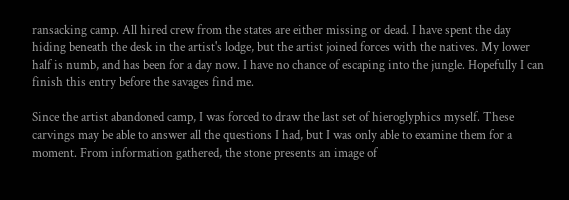ransacking camp. All hired crew from the states are either missing or dead. I have spent the day hiding beneath the desk in the artist's lodge, but the artist joined forces with the natives. My lower half is numb, and has been for a day now. I have no chance of escaping into the jungle. Hopefully I can finish this entry before the savages find me.

Since the artist abandoned camp, I was forced to draw the last set of hieroglyphics myself. These carvings may be able to answer all the questions I had, but I was only able to examine them for a moment. From information gathered, the stone presents an image of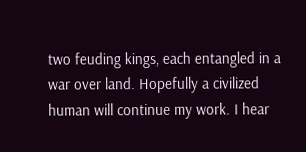two feuding kings, each entangled in a war over land. Hopefully a civilized human will continue my work. I hear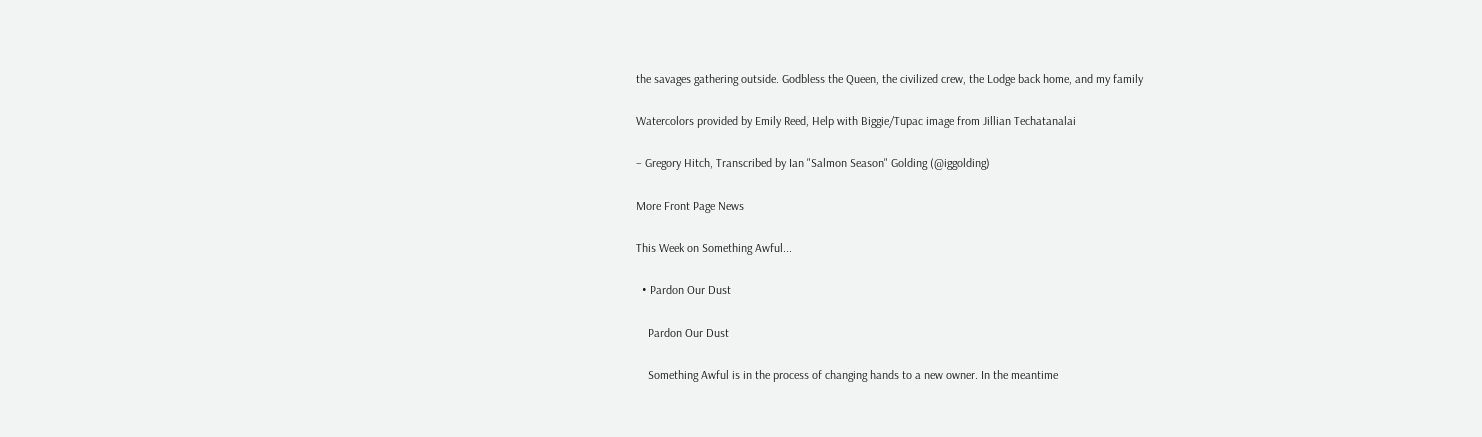the savages gathering outside. Godbless the Queen, the civilized crew, the Lodge back home, and my family

Watercolors provided by Emily Reed, Help with Biggie/Tupac image from Jillian Techatanalai

– Gregory Hitch, Transcribed by Ian "Salmon Season" Golding (@iggolding)

More Front Page News

This Week on Something Awful...

  • Pardon Our Dust

    Pardon Our Dust

    Something Awful is in the process of changing hands to a new owner. In the meantime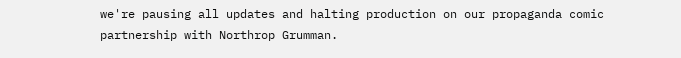we're pausing all updates and halting production on our propaganda comic partnership with Northrop Grumman.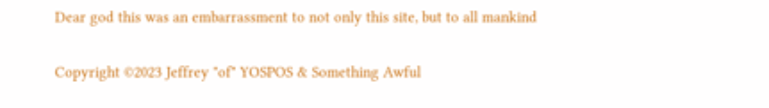Dear god this was an embarrassment to not only this site, but to all mankind

Copyright ©2023 Jeffrey "of" YOSPOS & Something Awful